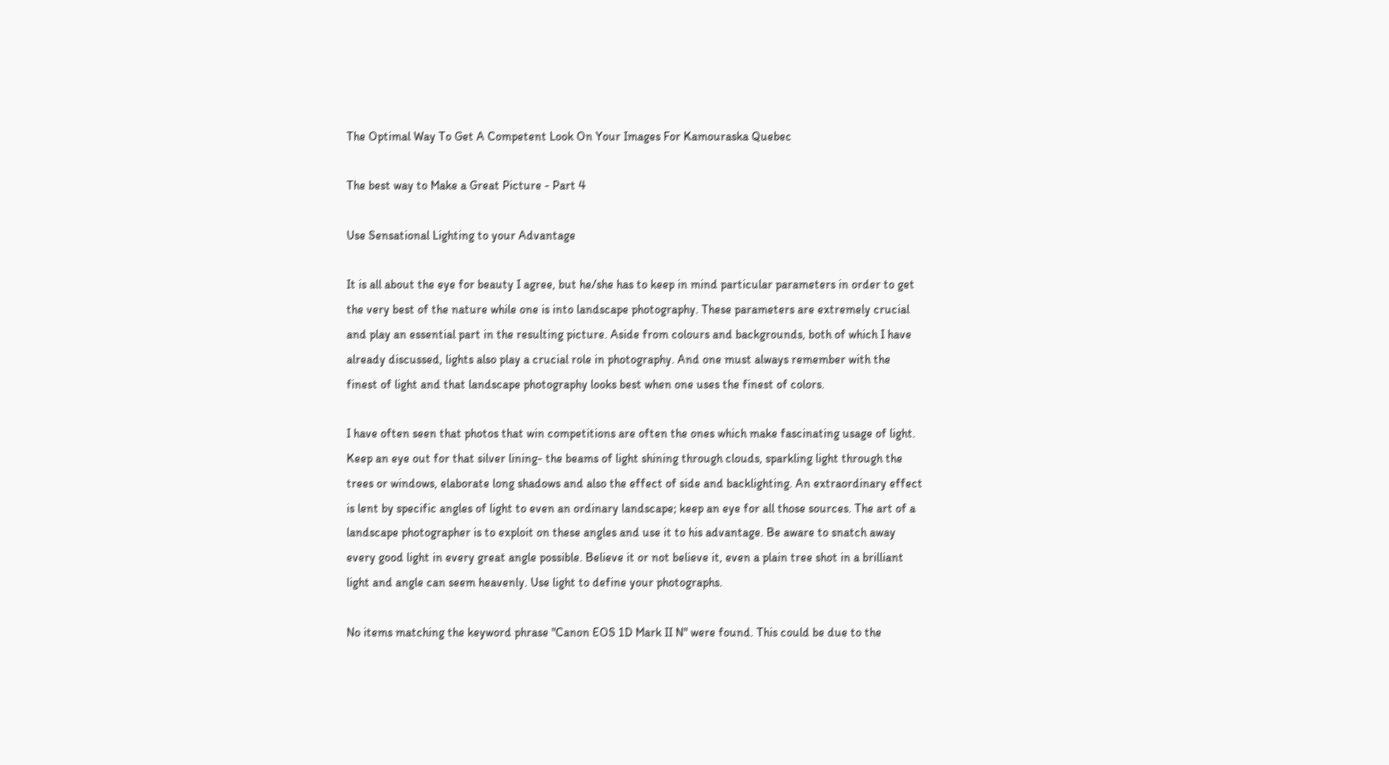The Optimal Way To Get A Competent Look On Your Images For Kamouraska Quebec

The best way to Make a Great Picture - Part 4

Use Sensational Lighting to your Advantage

It is all about the eye for beauty I agree, but he/she has to keep in mind particular parameters in order to get the very best of the nature while one is into landscape photography. These parameters are extremely crucial and play an essential part in the resulting picture. Aside from colours and backgrounds, both of which I have already discussed, lights also play a crucial role in photography. And one must always remember with the finest of light and that landscape photography looks best when one uses the finest of colors.

I have often seen that photos that win competitions are often the ones which make fascinating usage of light. Keep an eye out for that silver lining- the beams of light shining through clouds, sparkling light through the trees or windows, elaborate long shadows and also the effect of side and backlighting. An extraordinary effect is lent by specific angles of light to even an ordinary landscape; keep an eye for all those sources. The art of a landscape photographer is to exploit on these angles and use it to his advantage. Be aware to snatch away every good light in every great angle possible. Believe it or not believe it, even a plain tree shot in a brilliant light and angle can seem heavenly. Use light to define your photographs.

No items matching the keyword phrase "Canon EOS 1D Mark II N" were found. This could be due to the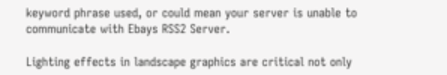keyword phrase used, or could mean your server is unable to communicate with Ebays RSS2 Server.

Lighting effects in landscape graphics are critical not only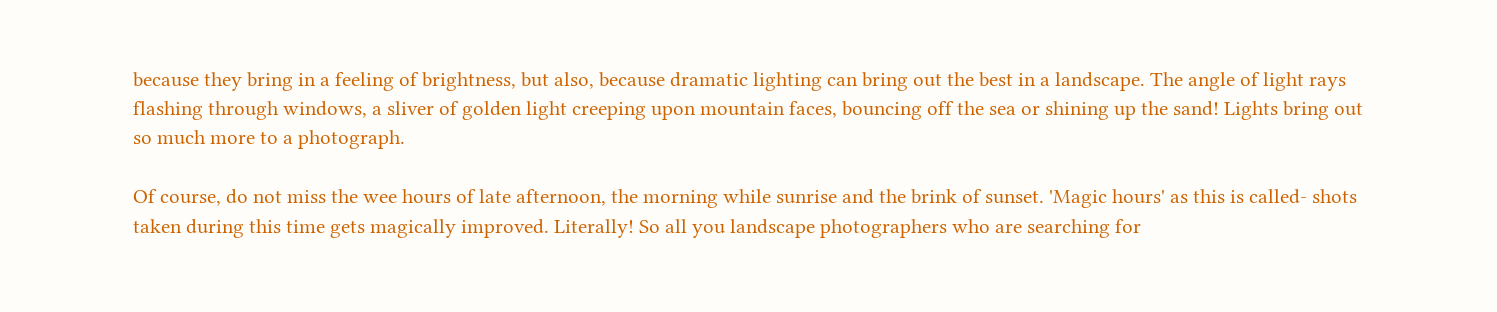because they bring in a feeling of brightness, but also, because dramatic lighting can bring out the best in a landscape. The angle of light rays flashing through windows, a sliver of golden light creeping upon mountain faces, bouncing off the sea or shining up the sand! Lights bring out so much more to a photograph.

Of course, do not miss the wee hours of late afternoon, the morning while sunrise and the brink of sunset. 'Magic hours' as this is called- shots taken during this time gets magically improved. Literally! So all you landscape photographers who are searching for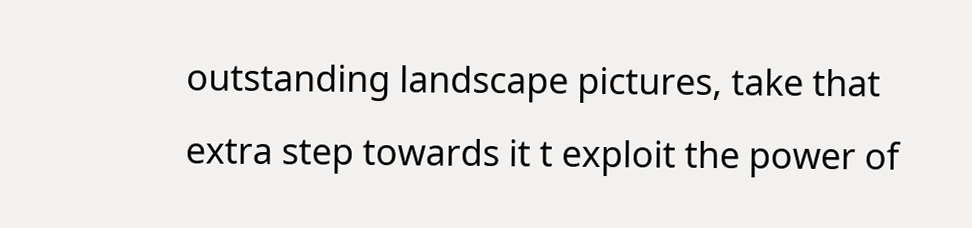outstanding landscape pictures, take that extra step towards it t exploit the power of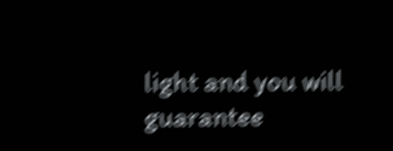light and you will guarantee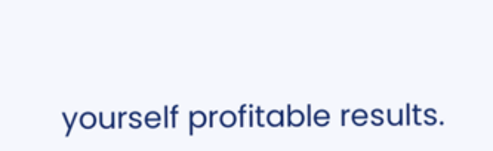yourself profitable results.